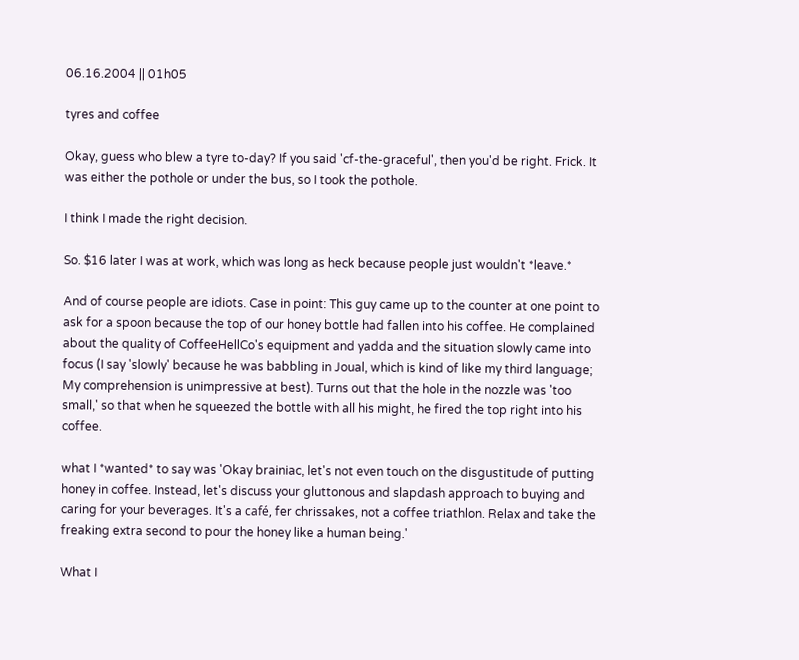06.16.2004 || 01h05

tyres and coffee

Okay, guess who blew a tyre to-day? If you said 'cf-the-graceful', then you'd be right. Frick. It was either the pothole or under the bus, so I took the pothole.

I think I made the right decision.

So. $16 later I was at work, which was long as heck because people just wouldn't *leave.*

And of course people are idiots. Case in point: This guy came up to the counter at one point to ask for a spoon because the top of our honey bottle had fallen into his coffee. He complained about the quality of CoffeeHellCo's equipment and yadda and the situation slowly came into focus (I say 'slowly' because he was babbling in Joual, which is kind of like my third language; My comprehension is unimpressive at best). Turns out that the hole in the nozzle was 'too small,' so that when he squeezed the bottle with all his might, he fired the top right into his coffee.

what I *wanted* to say was 'Okay brainiac, let's not even touch on the disgustitude of putting honey in coffee. Instead, let's discuss your gluttonous and slapdash approach to buying and caring for your beverages. It's a café, fer chrissakes, not a coffee triathlon. Relax and take the freaking extra second to pour the honey like a human being.'

What I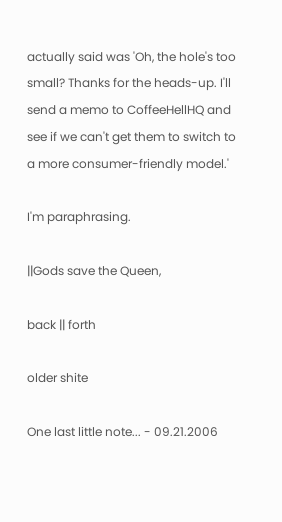actually said was 'Oh, the hole's too small? Thanks for the heads-up. I'll send a memo to CoffeeHellHQ and see if we can't get them to switch to a more consumer-friendly model.'

I'm paraphrasing.

||Gods save the Queen,

back || forth

older shite

One last little note... - 09.21.2006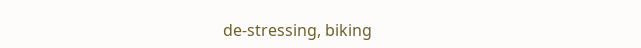de-stressing, biking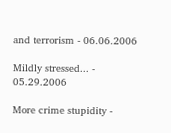and terrorism - 06.06.2006

Mildly stressed... - 05.29.2006

More crime stupidity -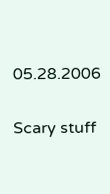05.28.2006

Scary stuff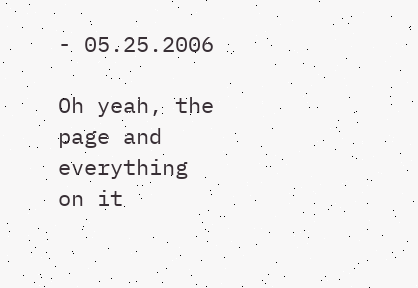- 05.25.2006

Oh yeah, the page and everything
on it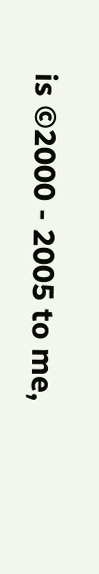is ©2000 - 2005 to me,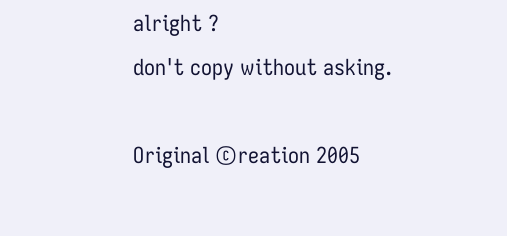alright ?
don't copy without asking.

Original ©reation 2005